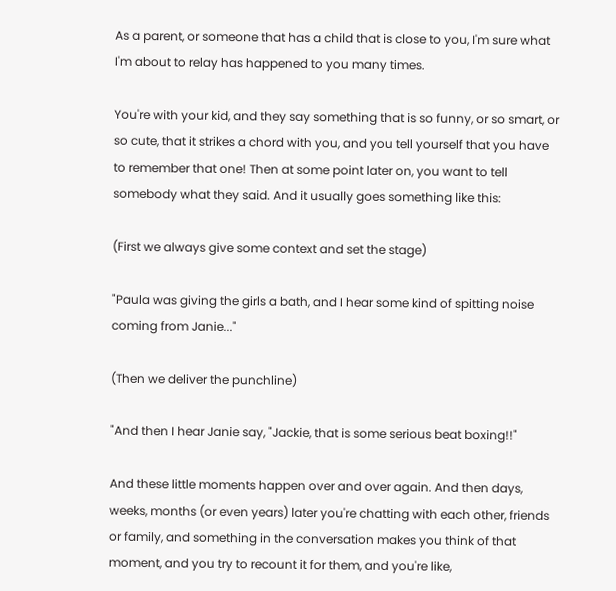As a parent, or someone that has a child that is close to you, I'm sure what I'm about to relay has happened to you many times.

You're with your kid, and they say something that is so funny, or so smart, or so cute, that it strikes a chord with you, and you tell yourself that you have to remember that one! Then at some point later on, you want to tell somebody what they said. And it usually goes something like this:

(First we always give some context and set the stage)

"Paula was giving the girls a bath, and I hear some kind of spitting noise coming from Janie..."

(Then we deliver the punchline)

"And then I hear Janie say, "Jackie, that is some serious beat boxing!!"

And these little moments happen over and over again. And then days, weeks, months (or even years) later you're chatting with each other, friends or family, and something in the conversation makes you think of that moment, and you try to recount it for them, and you're like,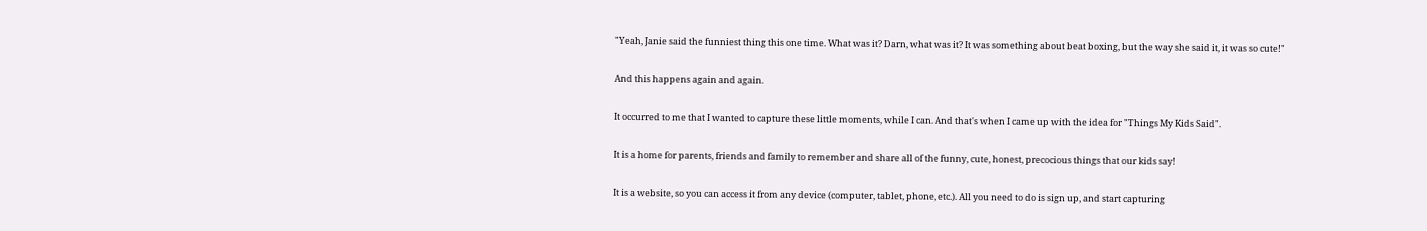"Yeah, Janie said the funniest thing this one time. What was it? Darn, what was it? It was something about beat boxing, but the way she said it, it was so cute!"

And this happens again and again.

It occurred to me that I wanted to capture these little moments, while I can. And that's when I came up with the idea for "Things My Kids Said".

It is a home for parents, friends and family to remember and share all of the funny, cute, honest, precocious things that our kids say!

It is a website, so you can access it from any device (computer, tablet, phone, etc.). All you need to do is sign up, and start capturing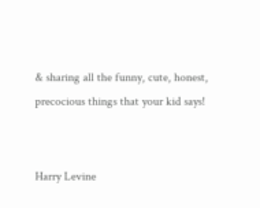& sharing all the funny, cute, honest, precocious things that your kid says!


Harry Levine